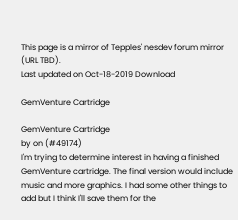This page is a mirror of Tepples' nesdev forum mirror (URL TBD).
Last updated on Oct-18-2019 Download

GemVenture Cartridge

GemVenture Cartridge
by on (#49174)
I'm trying to determine interest in having a finished GemVenture cartridge. The final version would include music and more graphics. I had some other things to add but I think I'll save them for the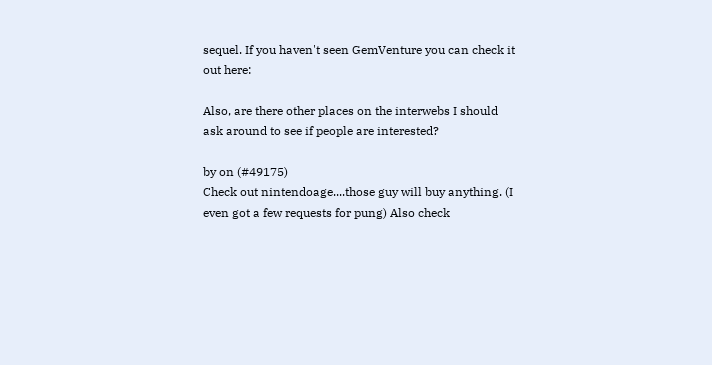sequel. If you haven't seen GemVenture you can check it out here:

Also, are there other places on the interwebs I should ask around to see if people are interested?

by on (#49175)
Check out nintendoage....those guy will buy anything. (I even got a few requests for pung) Also check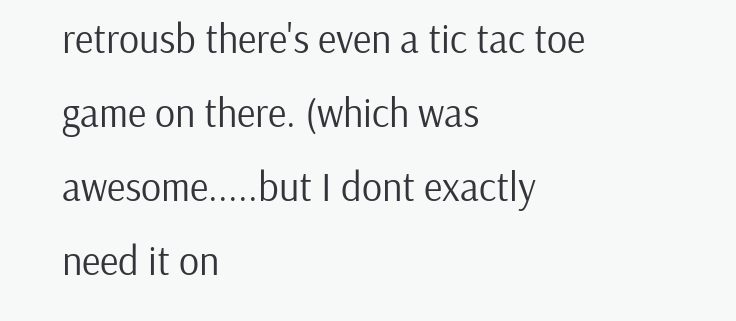retrousb there's even a tic tac toe game on there. (which was awesome.....but I dont exactly need it on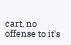cart, no offense to it's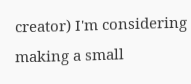creator) I'm considering making a small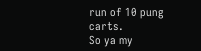run of 10 pung carts.
So ya my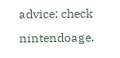advice: check nintendoage.